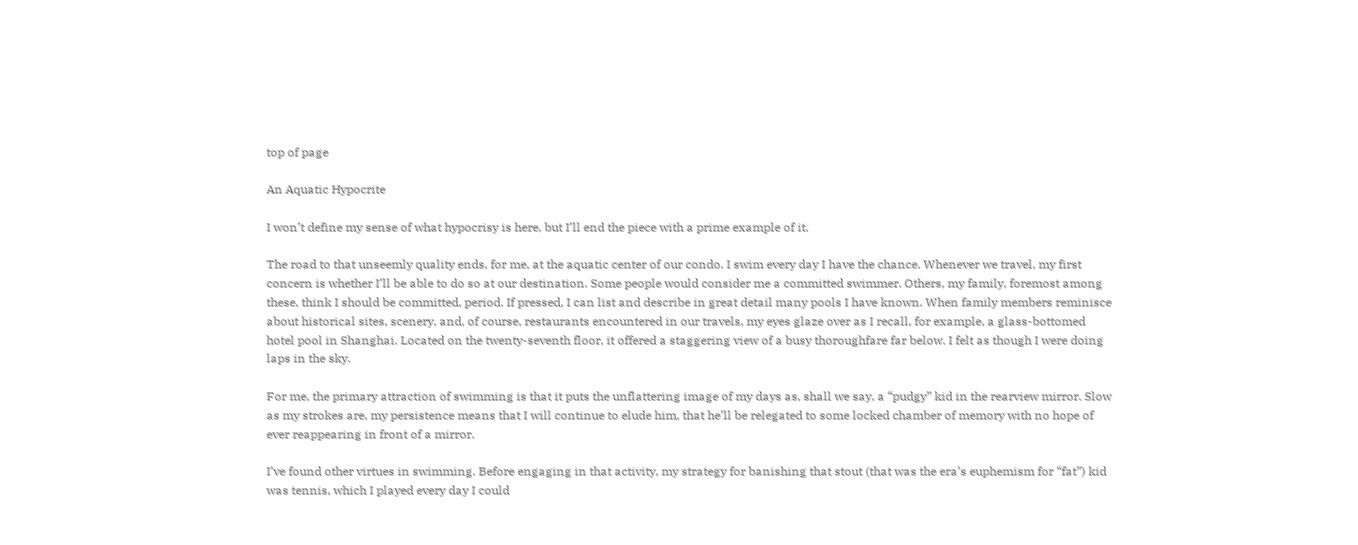top of page

An Aquatic Hypocrite

I won’t define my sense of what hypocrisy is here, but I’ll end the piece with a prime example of it.

The road to that unseemly quality ends, for me, at the aquatic center of our condo. I swim every day I have the chance. Whenever we travel, my first concern is whether I’ll be able to do so at our destination. Some people would consider me a committed swimmer. Others, my family, foremost among these, think I should be committed, period. If pressed, I can list and describe in great detail many pools I have known. When family members reminisce about historical sites, scenery, and, of course, restaurants encountered in our travels, my eyes glaze over as I recall, for example, a glass-bottomed hotel pool in Shanghai. Located on the twenty-seventh floor, it offered a staggering view of a busy thoroughfare far below. I felt as though I were doing laps in the sky.

For me, the primary attraction of swimming is that it puts the unflattering image of my days as, shall we say, a “pudgy” kid in the rearview mirror. Slow as my strokes are, my persistence means that I will continue to elude him, that he’ll be relegated to some locked chamber of memory with no hope of ever reappearing in front of a mirror.

I’ve found other virtues in swimming. Before engaging in that activity, my strategy for banishing that stout (that was the era’s euphemism for “fat”) kid was tennis, which I played every day I could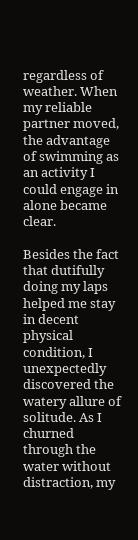regardless of weather. When my reliable partner moved, the advantage of swimming as an activity I could engage in alone became clear.

Besides the fact that dutifully doing my laps helped me stay in decent physical condition, I unexpectedly discovered the watery allure of solitude. As I churned through the water without distraction, my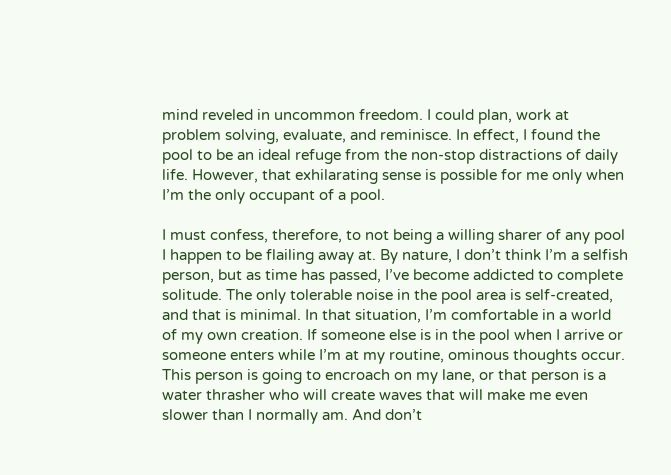mind reveled in uncommon freedom. I could plan, work at problem solving, evaluate, and reminisce. In effect, I found the pool to be an ideal refuge from the non-stop distractions of daily life. However, that exhilarating sense is possible for me only when I’m the only occupant of a pool.

I must confess, therefore, to not being a willing sharer of any pool I happen to be flailing away at. By nature, I don’t think I’m a selfish person, but as time has passed, I’ve become addicted to complete solitude. The only tolerable noise in the pool area is self-created, and that is minimal. In that situation, I’m comfortable in a world of my own creation. If someone else is in the pool when I arrive or someone enters while I’m at my routine, ominous thoughts occur. This person is going to encroach on my lane, or that person is a water thrasher who will create waves that will make me even slower than I normally am. And don’t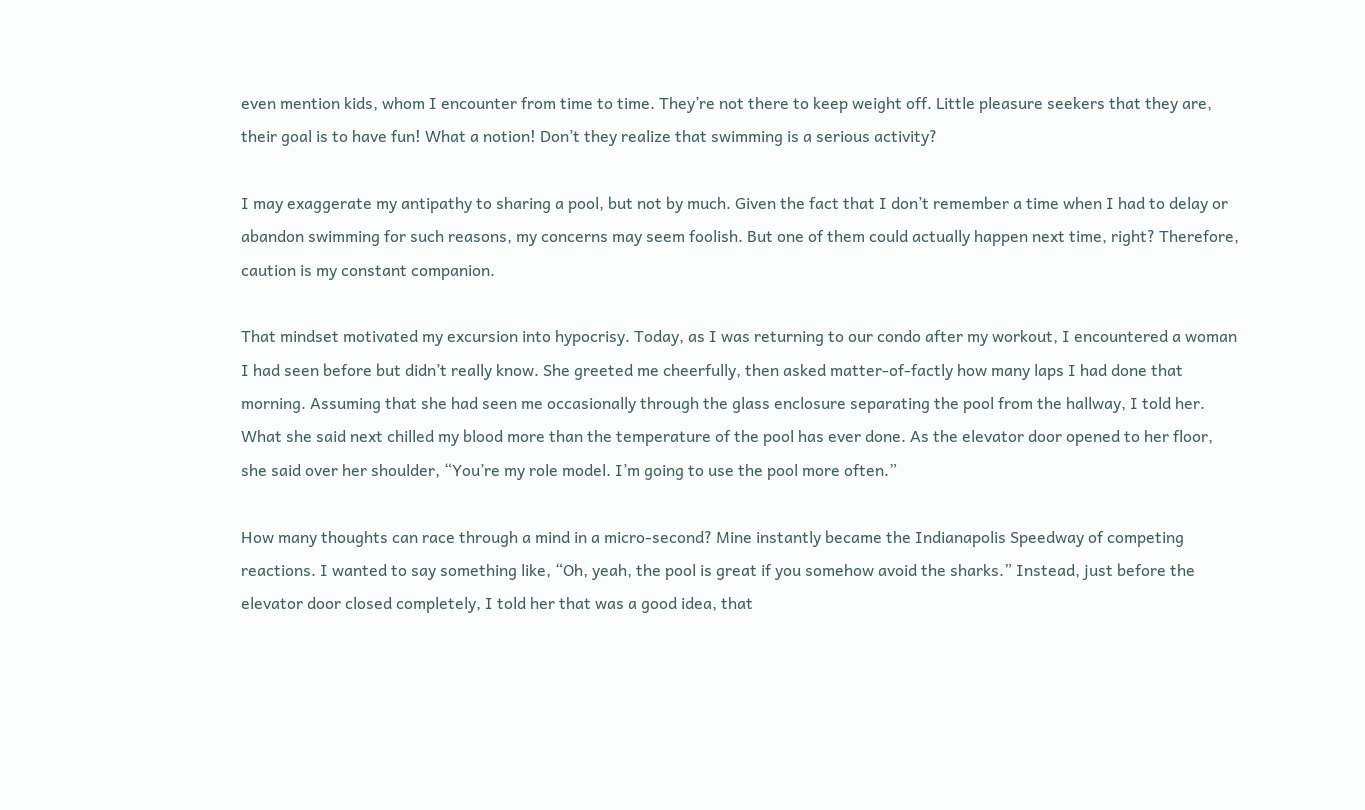even mention kids, whom I encounter from time to time. They’re not there to keep weight off. Little pleasure seekers that they are, their goal is to have fun! What a notion! Don’t they realize that swimming is a serious activity?

I may exaggerate my antipathy to sharing a pool, but not by much. Given the fact that I don’t remember a time when I had to delay or abandon swimming for such reasons, my concerns may seem foolish. But one of them could actually happen next time, right? Therefore, caution is my constant companion.

That mindset motivated my excursion into hypocrisy. Today, as I was returning to our condo after my workout, I encountered a woman I had seen before but didn’t really know. She greeted me cheerfully, then asked matter-of-factly how many laps I had done that morning. Assuming that she had seen me occasionally through the glass enclosure separating the pool from the hallway, I told her. What she said next chilled my blood more than the temperature of the pool has ever done. As the elevator door opened to her floor, she said over her shoulder, “You’re my role model. I’m going to use the pool more often.”

How many thoughts can race through a mind in a micro-second? Mine instantly became the Indianapolis Speedway of competing reactions. I wanted to say something like, “Oh, yeah, the pool is great if you somehow avoid the sharks.” Instead, just before the elevator door closed completely, I told her that was a good idea, that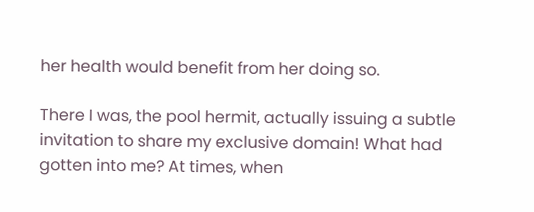her health would benefit from her doing so.

There I was, the pool hermit, actually issuing a subtle invitation to share my exclusive domain! What had gotten into me? At times, when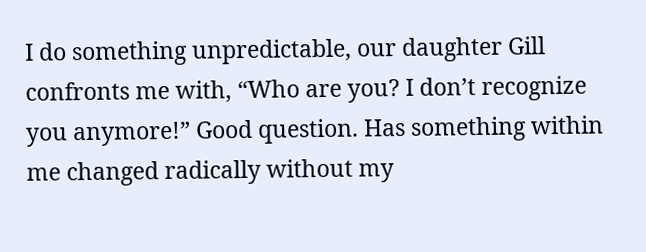I do something unpredictable, our daughter Gill confronts me with, “Who are you? I don’t recognize you anymore!” Good question. Has something within me changed radically without my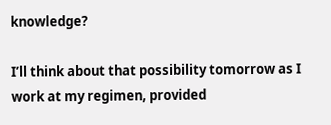knowledge?

I’ll think about that possibility tomorrow as I work at my regimen, provided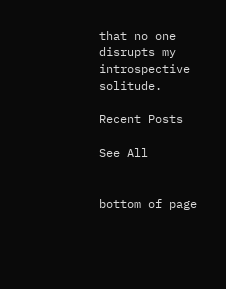that no one disrupts my introspective solitude.

Recent Posts

See All


bottom of page